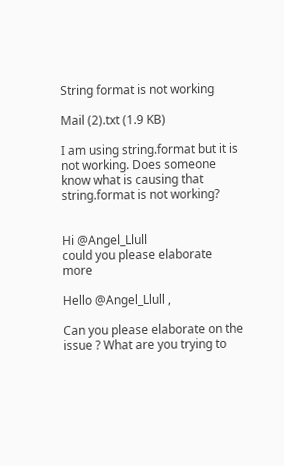String format is not working

Mail (2).txt (1.9 KB)

I am using string.format but it is not working. Does someone know what is causing that string.format is not working?


Hi @Angel_Llull
could you please elaborate more

Hello @Angel_Llull ,

Can you please elaborate on the issue ? What are you trying to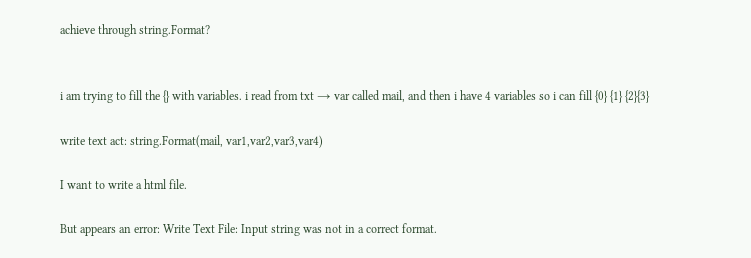achieve through string.Format?


i am trying to fill the {} with variables. i read from txt → var called mail, and then i have 4 variables so i can fill {0} {1} {2}{3}

write text act: string.Format(mail, var1,var2,var3,var4)

I want to write a html file.

But appears an error: Write Text File: Input string was not in a correct format.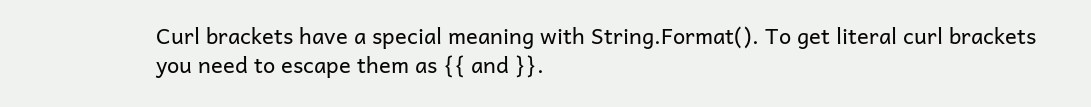Curl brackets have a special meaning with String.Format(). To get literal curl brackets you need to escape them as {{ and }}.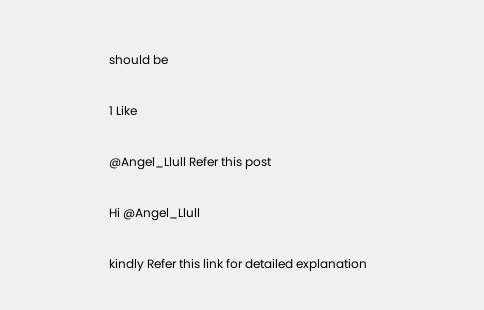should be

1 Like

@Angel_Llull Refer this post

Hi @Angel_Llull

kindly Refer this link for detailed explanation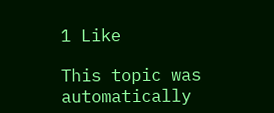1 Like

This topic was automatically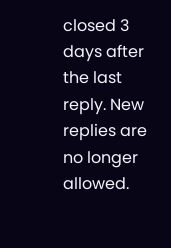closed 3 days after the last reply. New replies are no longer allowed.